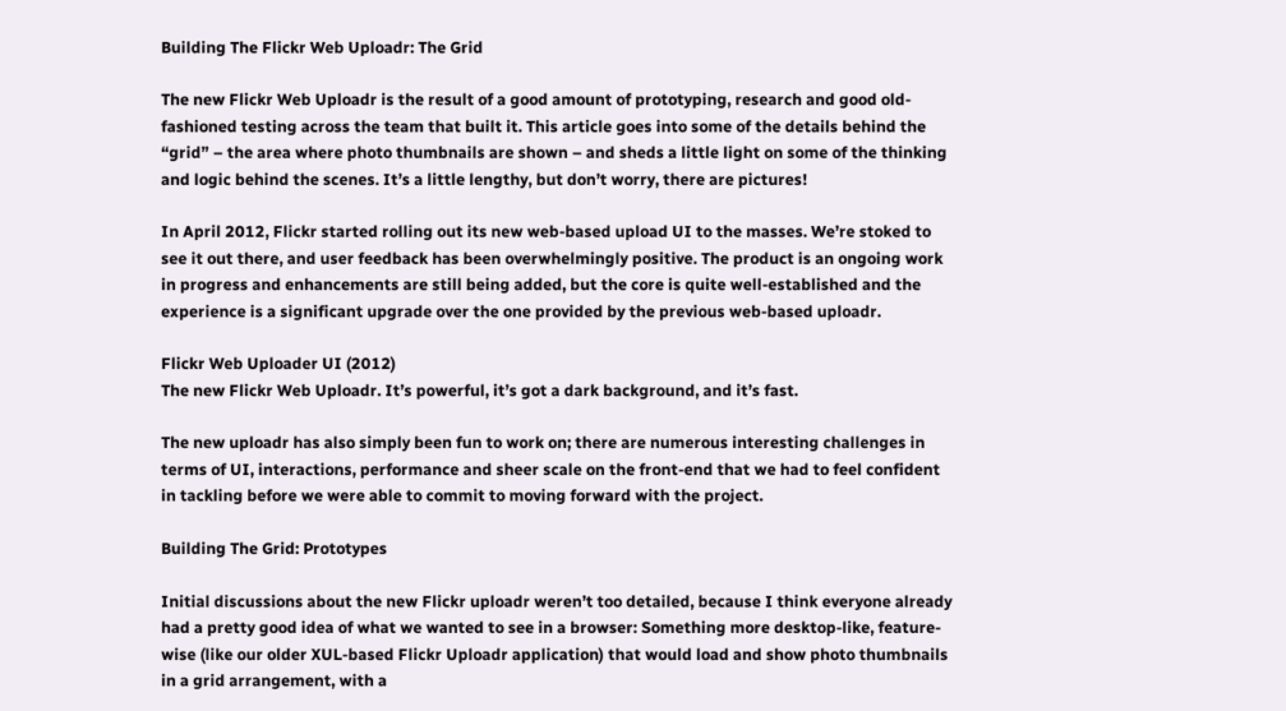Building The Flickr Web Uploadr: The Grid

The new Flickr Web Uploadr is the result of a good amount of prototyping, research and good old-fashioned testing across the team that built it. This article goes into some of the details behind the “grid” – the area where photo thumbnails are shown – and sheds a little light on some of the thinking and logic behind the scenes. It’s a little lengthy, but don’t worry, there are pictures!

In April 2012, Flickr started rolling out its new web-based upload UI to the masses. We’re stoked to see it out there, and user feedback has been overwhelmingly positive. The product is an ongoing work in progress and enhancements are still being added, but the core is quite well-established and the experience is a significant upgrade over the one provided by the previous web-based uploadr.

Flickr Web Uploader UI (2012)
The new Flickr Web Uploadr. It’s powerful, it’s got a dark background, and it’s fast.

The new uploadr has also simply been fun to work on; there are numerous interesting challenges in terms of UI, interactions, performance and sheer scale on the front-end that we had to feel confident in tackling before we were able to commit to moving forward with the project.

Building The Grid: Prototypes

Initial discussions about the new Flickr uploadr weren’t too detailed, because I think everyone already had a pretty good idea of what we wanted to see in a browser: Something more desktop-like, feature-wise (like our older XUL-based Flickr Uploadr application) that would load and show photo thumbnails in a grid arrangement, with a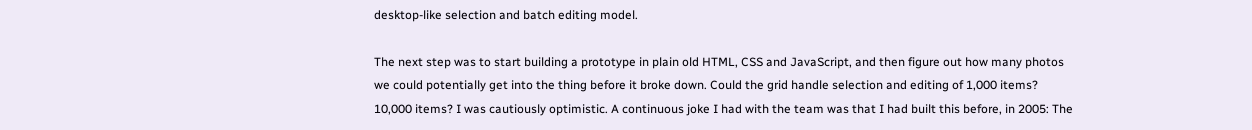desktop-like selection and batch editing model.

The next step was to start building a prototype in plain old HTML, CSS and JavaScript, and then figure out how many photos we could potentially get into the thing before it broke down. Could the grid handle selection and editing of 1,000 items? 10,000 items? I was cautiously optimistic. A continuous joke I had with the team was that I had built this before, in 2005: The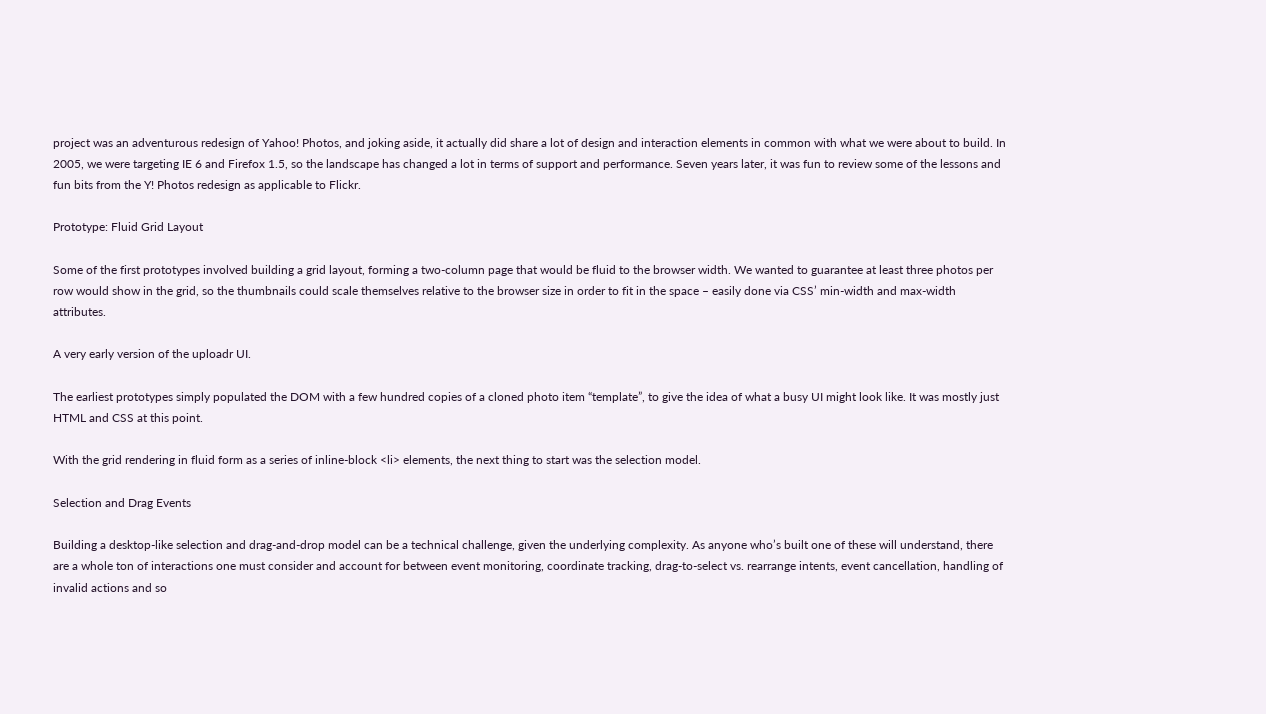project was an adventurous redesign of Yahoo! Photos, and joking aside, it actually did share a lot of design and interaction elements in common with what we were about to build. In 2005, we were targeting IE 6 and Firefox 1.5, so the landscape has changed a lot in terms of support and performance. Seven years later, it was fun to review some of the lessons and fun bits from the Y! Photos redesign as applicable to Flickr.

Prototype: Fluid Grid Layout

Some of the first prototypes involved building a grid layout, forming a two-column page that would be fluid to the browser width. We wanted to guarantee at least three photos per row would show in the grid, so the thumbnails could scale themselves relative to the browser size in order to fit in the space – easily done via CSS’ min-width and max-width attributes.

A very early version of the uploadr UI.

The earliest prototypes simply populated the DOM with a few hundred copies of a cloned photo item “template”, to give the idea of what a busy UI might look like. It was mostly just HTML and CSS at this point.

With the grid rendering in fluid form as a series of inline-block <li> elements, the next thing to start was the selection model.

Selection and Drag Events

Building a desktop-like selection and drag-and-drop model can be a technical challenge, given the underlying complexity. As anyone who’s built one of these will understand, there are a whole ton of interactions one must consider and account for between event monitoring, coordinate tracking, drag-to-select vs. rearrange intents, event cancellation, handling of invalid actions and so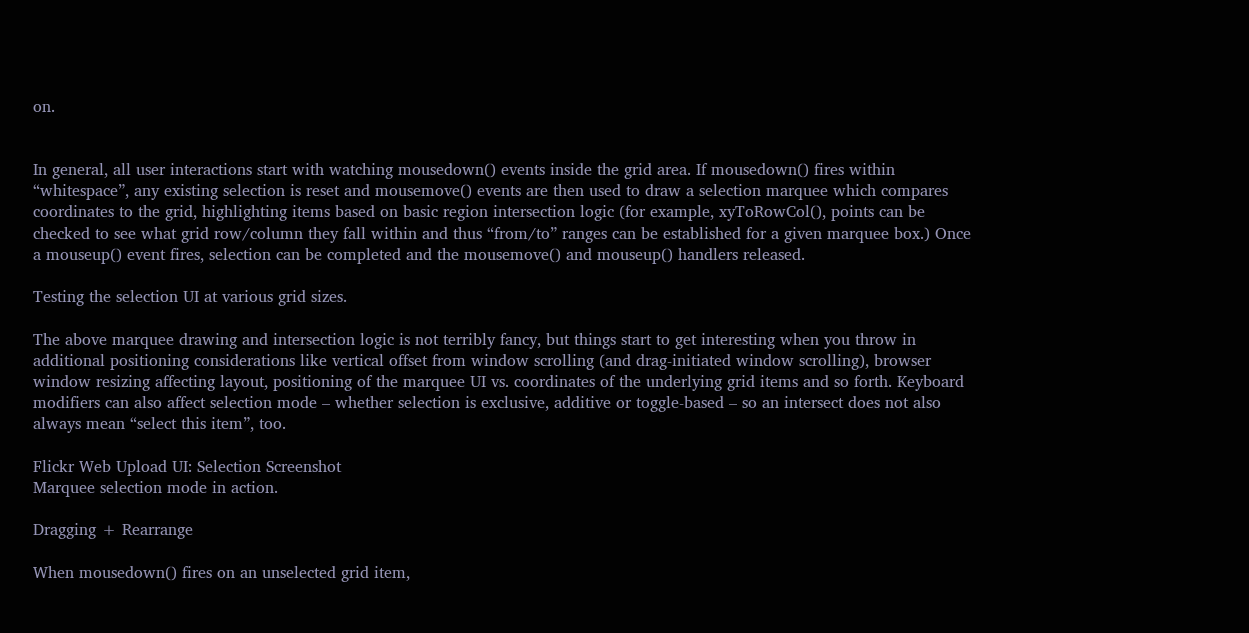on.


In general, all user interactions start with watching mousedown() events inside the grid area. If mousedown() fires within “whitespace”, any existing selection is reset and mousemove() events are then used to draw a selection marquee which compares coordinates to the grid, highlighting items based on basic region intersection logic (for example, xyToRowCol(), points can be checked to see what grid row/column they fall within and thus “from/to” ranges can be established for a given marquee box.) Once a mouseup() event fires, selection can be completed and the mousemove() and mouseup() handlers released.

Testing the selection UI at various grid sizes.

The above marquee drawing and intersection logic is not terribly fancy, but things start to get interesting when you throw in additional positioning considerations like vertical offset from window scrolling (and drag-initiated window scrolling), browser window resizing affecting layout, positioning of the marquee UI vs. coordinates of the underlying grid items and so forth. Keyboard modifiers can also affect selection mode – whether selection is exclusive, additive or toggle-based – so an intersect does not also always mean “select this item”, too.

Flickr Web Upload UI: Selection Screenshot
Marquee selection mode in action.

Dragging + Rearrange

When mousedown() fires on an unselected grid item,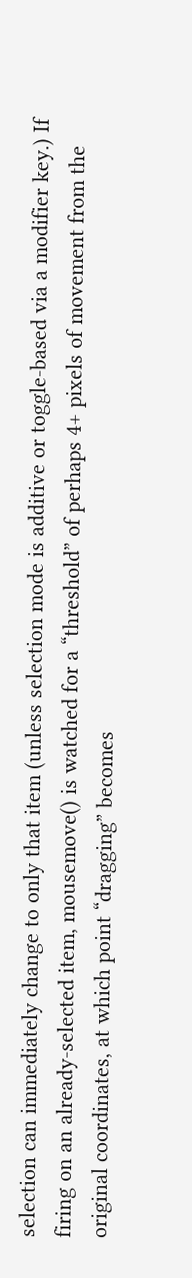selection can immediately change to only that item (unless selection mode is additive or toggle-based via a modifier key.) If firing on an already-selected item, mousemove() is watched for a “threshold” of perhaps 4+ pixels of movement from the original coordinates, at which point “dragging” becomes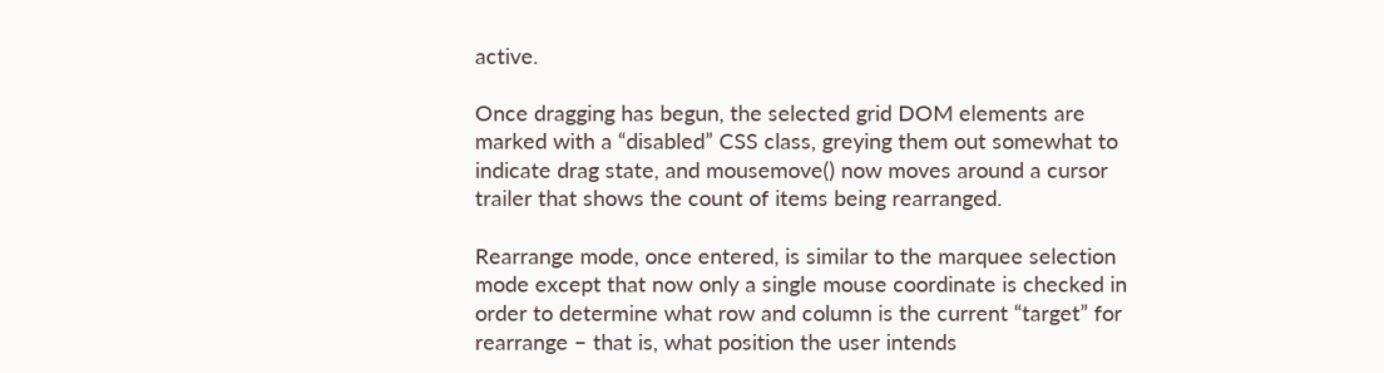active.

Once dragging has begun, the selected grid DOM elements are marked with a “disabled” CSS class, greying them out somewhat to indicate drag state, and mousemove() now moves around a cursor trailer that shows the count of items being rearranged.

Rearrange mode, once entered, is similar to the marquee selection mode except that now only a single mouse coordinate is checked in order to determine what row and column is the current “target” for rearrange – that is, what position the user intends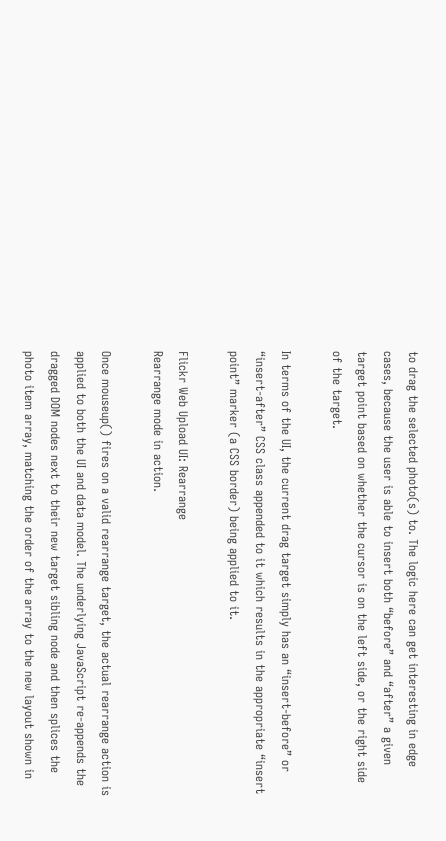to drag the selected photo(s) to. The logic here can get interesting in edge cases, because the user is able to insert both “before” and “after” a given target point based on whether the cursor is on the left side, or the right side of the target.

In terms of the UI, the current drag target simply has an “insert-before” or “insert-after” CSS class appended to it which results in the appropriate “insert point” marker (a CSS border) being applied to it.

Flickr Web Upload UI: Rearrange
Rearrange mode in action.

Once mouseup() fires on a valid rearrange target, the actual rearrange action is applied to both the UI and data model. The underlying JavaScript re-appends the dragged DOM nodes next to their new target sibling node and then splices the photo item array, matching the order of the array to the new layout shown in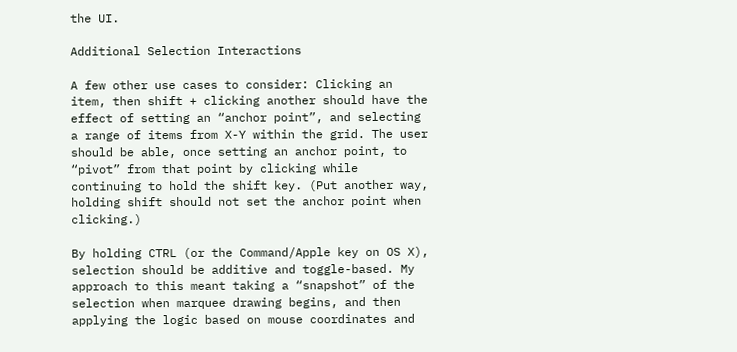the UI.

Additional Selection Interactions

A few other use cases to consider: Clicking an item, then shift + clicking another should have the effect of setting an “anchor point”, and selecting a range of items from X-Y within the grid. The user should be able, once setting an anchor point, to “pivot” from that point by clicking while continuing to hold the shift key. (Put another way, holding shift should not set the anchor point when clicking.)

By holding CTRL (or the Command/Apple key on OS X), selection should be additive and toggle-based. My approach to this meant taking a “snapshot” of the selection when marquee drawing begins, and then applying the logic based on mouse coordinates and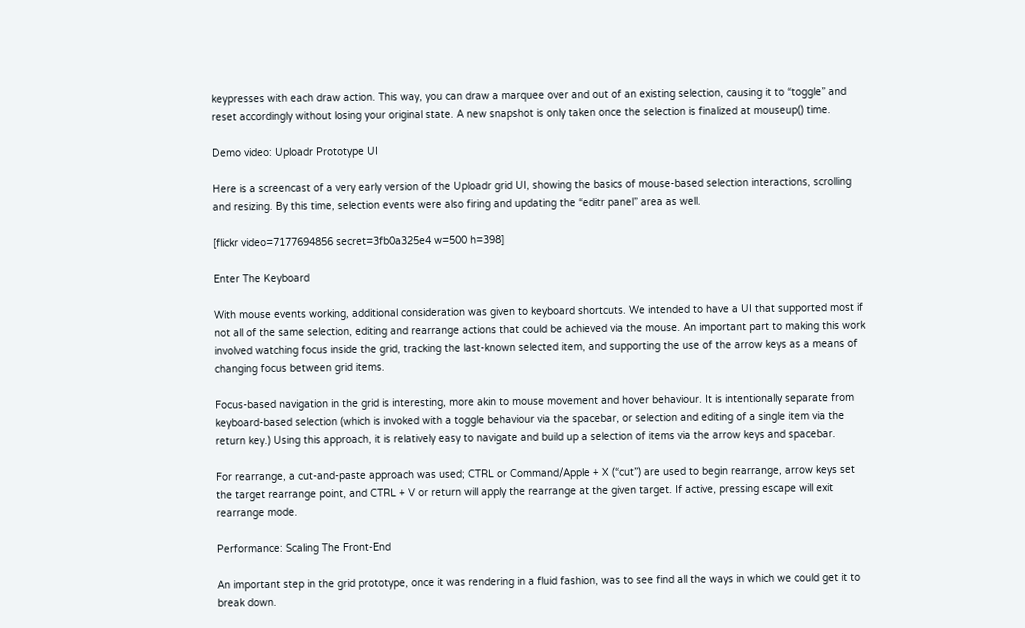keypresses with each draw action. This way, you can draw a marquee over and out of an existing selection, causing it to “toggle” and reset accordingly without losing your original state. A new snapshot is only taken once the selection is finalized at mouseup() time.

Demo video: Uploadr Prototype UI

Here is a screencast of a very early version of the Uploadr grid UI, showing the basics of mouse-based selection interactions, scrolling and resizing. By this time, selection events were also firing and updating the “editr panel” area as well.

[flickr video=7177694856 secret=3fb0a325e4 w=500 h=398]

Enter The Keyboard

With mouse events working, additional consideration was given to keyboard shortcuts. We intended to have a UI that supported most if not all of the same selection, editing and rearrange actions that could be achieved via the mouse. An important part to making this work involved watching focus inside the grid, tracking the last-known selected item, and supporting the use of the arrow keys as a means of changing focus between grid items.

Focus-based navigation in the grid is interesting, more akin to mouse movement and hover behaviour. It is intentionally separate from keyboard-based selection (which is invoked with a toggle behaviour via the spacebar, or selection and editing of a single item via the return key.) Using this approach, it is relatively easy to navigate and build up a selection of items via the arrow keys and spacebar.

For rearrange, a cut-and-paste approach was used; CTRL or Command/Apple + X (“cut”) are used to begin rearrange, arrow keys set the target rearrange point, and CTRL + V or return will apply the rearrange at the given target. If active, pressing escape will exit rearrange mode.

Performance: Scaling The Front-End

An important step in the grid prototype, once it was rendering in a fluid fashion, was to see find all the ways in which we could get it to break down.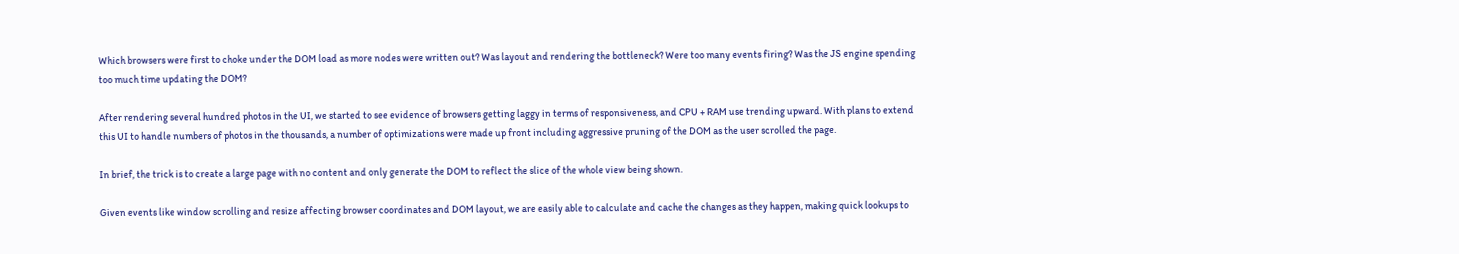Which browsers were first to choke under the DOM load as more nodes were written out? Was layout and rendering the bottleneck? Were too many events firing? Was the JS engine spending too much time updating the DOM?

After rendering several hundred photos in the UI, we started to see evidence of browsers getting laggy in terms of responsiveness, and CPU + RAM use trending upward. With plans to extend this UI to handle numbers of photos in the thousands, a number of optimizations were made up front including aggressive pruning of the DOM as the user scrolled the page.

In brief, the trick is to create a large page with no content and only generate the DOM to reflect the slice of the whole view being shown.

Given events like window scrolling and resize affecting browser coordinates and DOM layout, we are easily able to calculate and cache the changes as they happen, making quick lookups to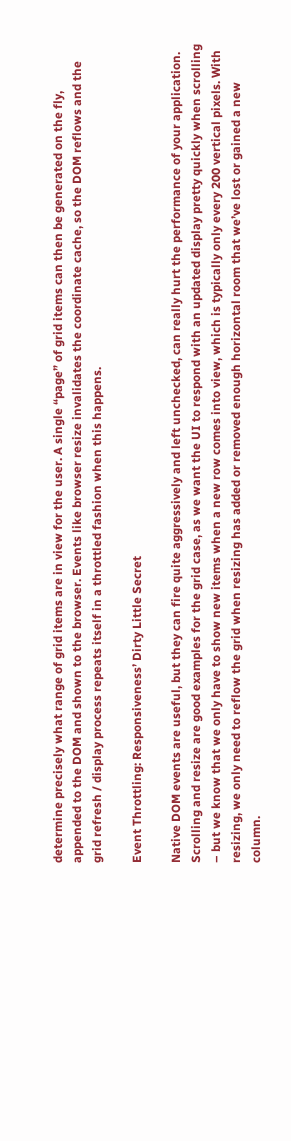determine precisely what range of grid items are in view for the user. A single “page” of grid items can then be generated on the fly, appended to the DOM and shown to the browser. Events like browser resize invalidates the coordinate cache, so the DOM reflows and the grid refresh / display process repeats itself in a throttled fashion when this happens.

Event Throttling: Responsiveness’ Dirty Little Secret

Native DOM events are useful, but they can fire quite aggressively and left unchecked, can really hurt the performance of your application. Scrolling and resize are good examples for the grid case, as we want the UI to respond with an updated display pretty quickly when scrolling – but we know that we only have to show new items when a new row comes into view, which is typically only every 200 vertical pixels. With resizing, we only need to reflow the grid when resizing has added or removed enough horizontal room that we’ve lost or gained a new column.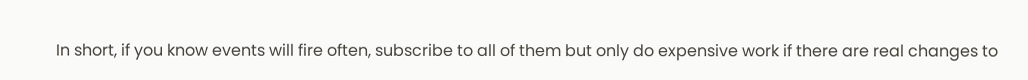In short, if you know events will fire often, subscribe to all of them but only do expensive work if there are real changes to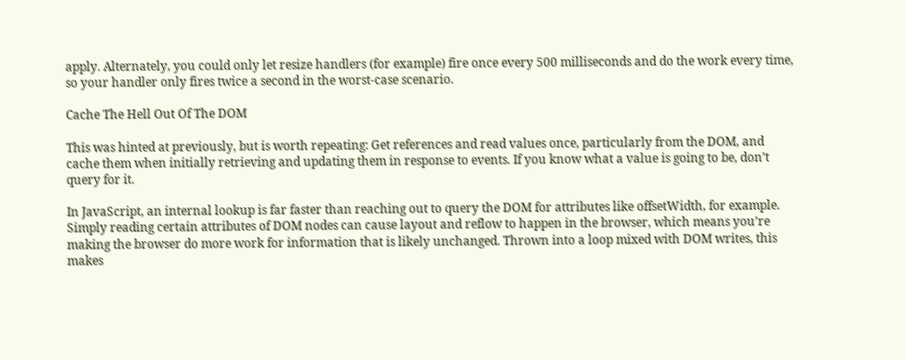apply. Alternately, you could only let resize handlers (for example) fire once every 500 milliseconds and do the work every time, so your handler only fires twice a second in the worst-case scenario.

Cache The Hell Out Of The DOM

This was hinted at previously, but is worth repeating: Get references and read values once, particularly from the DOM, and cache them when initially retrieving and updating them in response to events. If you know what a value is going to be, don’t query for it.

In JavaScript, an internal lookup is far faster than reaching out to query the DOM for attributes like offsetWidth, for example. Simply reading certain attributes of DOM nodes can cause layout and reflow to happen in the browser, which means you’re making the browser do more work for information that is likely unchanged. Thrown into a loop mixed with DOM writes, this makes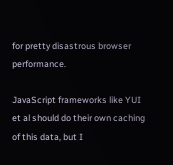for pretty disastrous browser performance.

JavaScript frameworks like YUI et al should do their own caching of this data, but I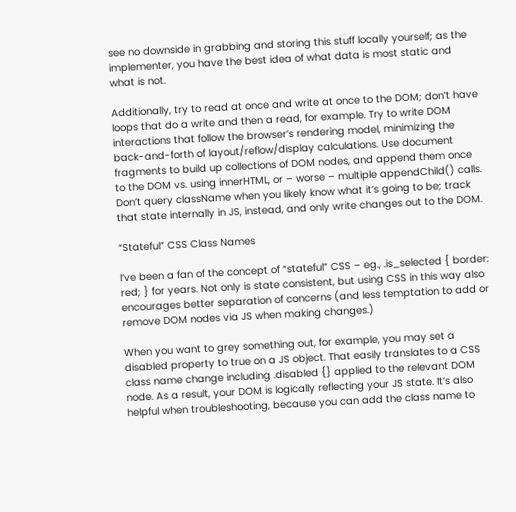see no downside in grabbing and storing this stuff locally yourself; as the implementer, you have the best idea of what data is most static and what is not.

Additionally, try to read at once and write at once to the DOM; don’t have loops that do a write and then a read, for example. Try to write DOM interactions that follow the browser’s rendering model, minimizing the back-and-forth of layout/reflow/display calculations. Use document fragments to build up collections of DOM nodes, and append them once to the DOM vs. using innerHTML, or – worse – multiple appendChild() calls. Don’t query className when you likely know what it’s going to be; track that state internally in JS, instead, and only write changes out to the DOM.

“Stateful” CSS Class Names

I’ve been a fan of the concept of “stateful” CSS – eg., .is_selected { border: red; } for years. Not only is state consistent, but using CSS in this way also encourages better separation of concerns (and less temptation to add or remove DOM nodes via JS when making changes.)

When you want to grey something out, for example, you may set a disabled property to true on a JS object. That easily translates to a CSS class name change including .disabled {} applied to the relevant DOM node. As a result, your DOM is logically reflecting your JS state. It’s also helpful when troubleshooting, because you can add the class name to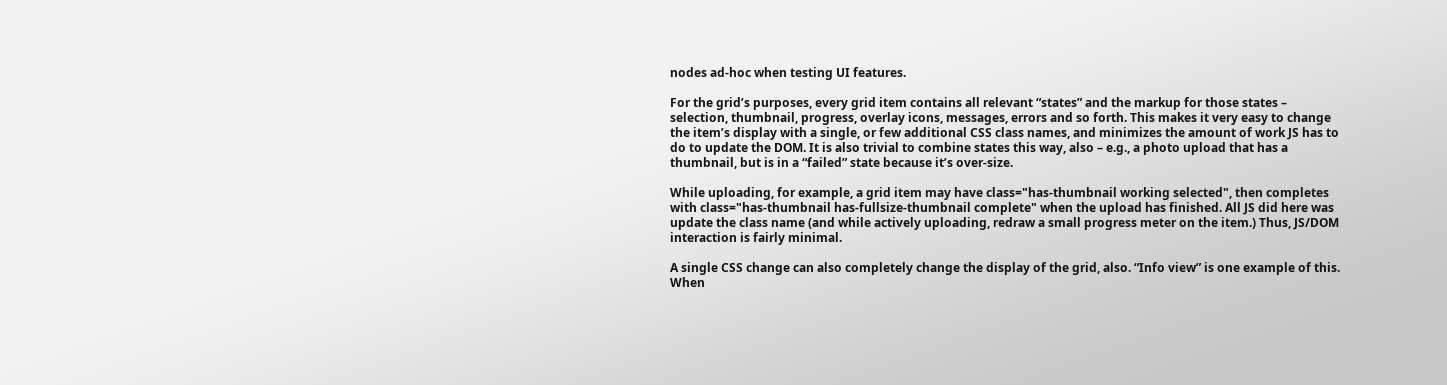nodes ad-hoc when testing UI features.

For the grid’s purposes, every grid item contains all relevant “states” and the markup for those states – selection, thumbnail, progress, overlay icons, messages, errors and so forth. This makes it very easy to change the item’s display with a single, or few additional CSS class names, and minimizes the amount of work JS has to do to update the DOM. It is also trivial to combine states this way, also – e.g., a photo upload that has a thumbnail, but is in a “failed” state because it’s over-size.

While uploading, for example, a grid item may have class="has-thumbnail working selected", then completes with class="has-thumbnail has-fullsize-thumbnail complete" when the upload has finished. All JS did here was update the class name (and while actively uploading, redraw a small progress meter on the item.) Thus, JS/DOM interaction is fairly minimal.

A single CSS change can also completely change the display of the grid, also. “Info view” is one example of this. When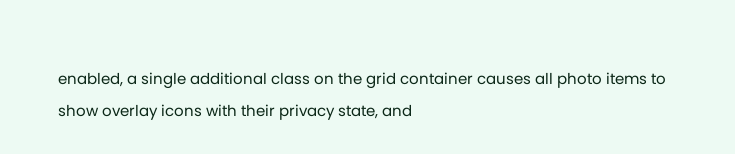enabled, a single additional class on the grid container causes all photo items to show overlay icons with their privacy state, and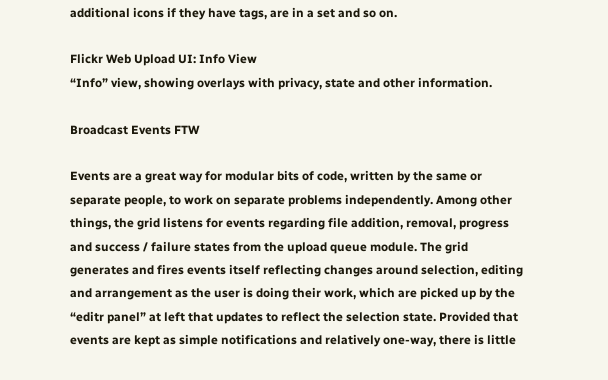additional icons if they have tags, are in a set and so on.

Flickr Web Upload UI: Info View
“Info” view, showing overlays with privacy, state and other information.

Broadcast Events FTW

Events are a great way for modular bits of code, written by the same or separate people, to work on separate problems independently. Among other things, the grid listens for events regarding file addition, removal, progress and success / failure states from the upload queue module. The grid generates and fires events itself reflecting changes around selection, editing and arrangement as the user is doing their work, which are picked up by the “editr panel” at left that updates to reflect the selection state. Provided that events are kept as simple notifications and relatively one-way, there is little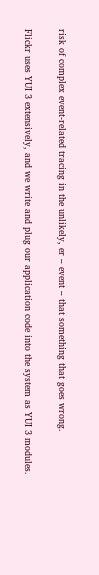risk of complex event-related tracing in the unlikely, er – event – that something that goes wrong.

Flickr uses YUI 3 extensively, and we write and plug our application code into the system as YUI 3 modules.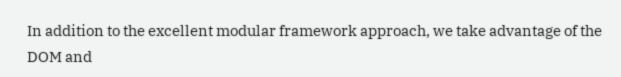In addition to the excellent modular framework approach, we take advantage of the DOM and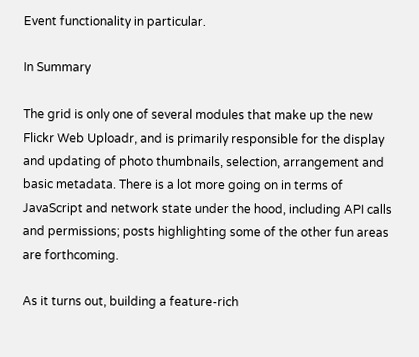Event functionality in particular.

In Summary

The grid is only one of several modules that make up the new Flickr Web Uploadr, and is primarily responsible for the display and updating of photo thumbnails, selection, arrangement and basic metadata. There is a lot more going on in terms of JavaScript and network state under the hood, including API calls and permissions; posts highlighting some of the other fun areas are forthcoming.

As it turns out, building a feature-rich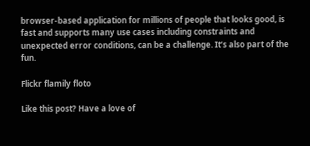browser-based application for millions of people that looks good, is fast and supports many use cases including constraints and unexpected error conditions, can be a challenge. It’s also part of the fun.

Flickr flamily floto

Like this post? Have a love of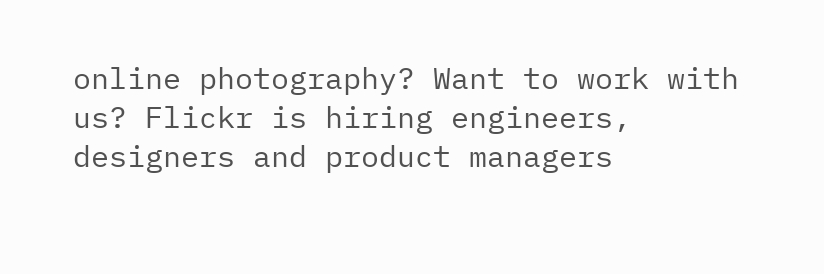online photography? Want to work with us? Flickr is hiring engineers, designers and product managers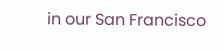in our San Francisco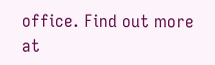office. Find out more at